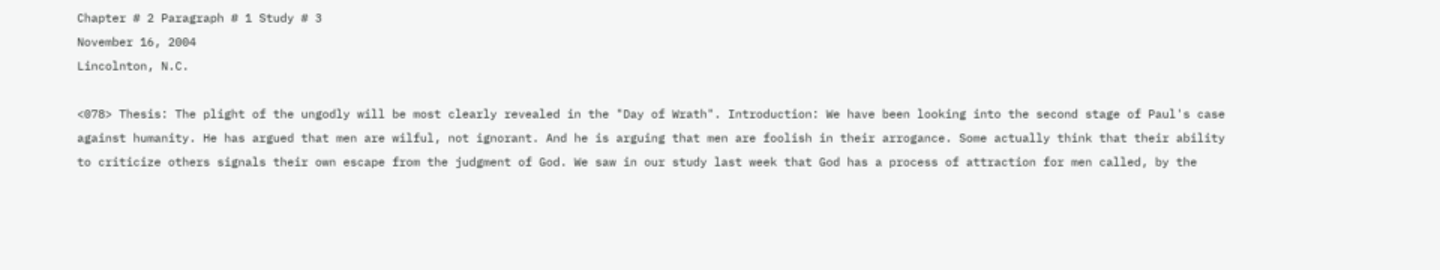Chapter # 2 Paragraph # 1 Study # 3
November 16, 2004
Lincolnton, N.C.

<078> Thesis: The plight of the ungodly will be most clearly revealed in the "Day of Wrath". Introduction: We have been looking into the second stage of Paul's case against humanity. He has argued that men are wilful, not ignorant. And he is arguing that men are foolish in their arrogance. Some actually think that their ability to criticize others signals their own escape from the judgment of God. We saw in our study last week that God has a process of attraction for men called, by the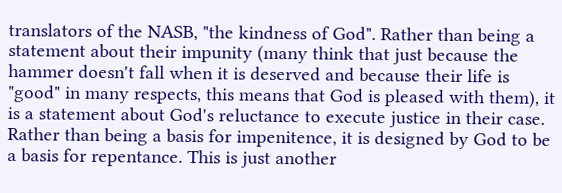translators of the NASB, "the kindness of God". Rather than being a statement about their impunity (many think that just because the hammer doesn't fall when it is deserved and because their life is "good" in many respects, this means that God is pleased with them), it is a statement about God's reluctance to execute justice in their case. Rather than being a basis for impenitence, it is designed by God to be a basis for repentance. This is just another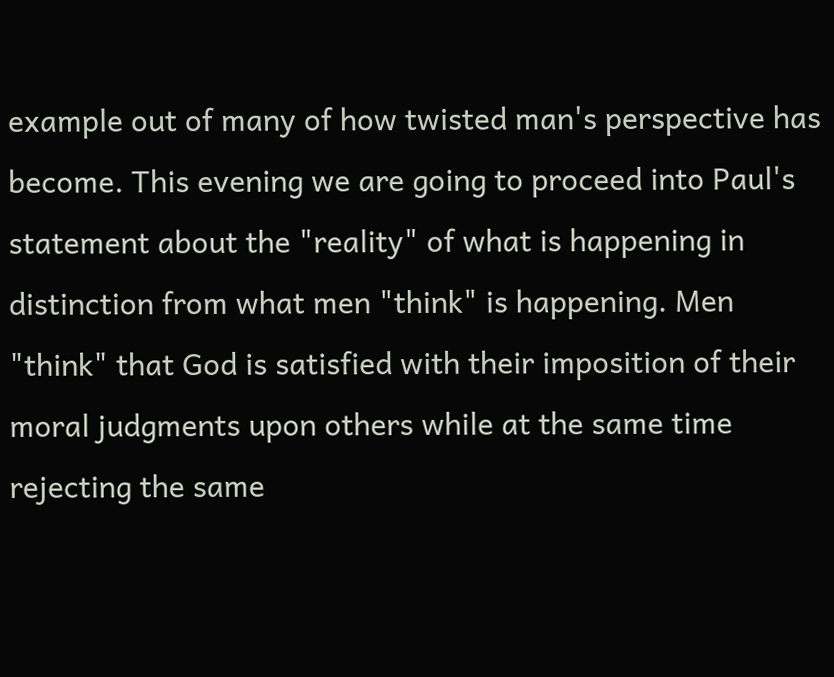example out of many of how twisted man's perspective has become. This evening we are going to proceed into Paul's statement about the "reality" of what is happening in distinction from what men "think" is happening. Men "think" that God is satisfied with their imposition of their moral judgments upon others while at the same time rejecting the same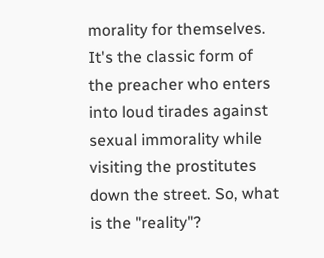morality for themselves. It's the classic form of the preacher who enters into loud tirades against sexual immorality while visiting the prostitutes down the street. So, what is the "reality"?